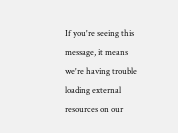If you're seeing this message, it means we're having trouble loading external resources on our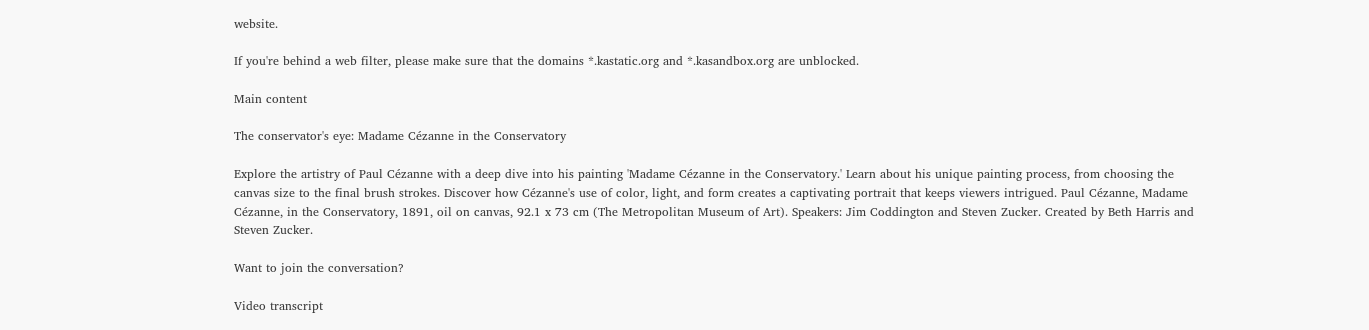website.

If you're behind a web filter, please make sure that the domains *.kastatic.org and *.kasandbox.org are unblocked.

Main content

The conservator's eye: Madame Cézanne in the Conservatory

Explore the artistry of Paul Cézanne with a deep dive into his painting 'Madame Cézanne in the Conservatory.' Learn about his unique painting process, from choosing the canvas size to the final brush strokes. Discover how Cézanne's use of color, light, and form creates a captivating portrait that keeps viewers intrigued. Paul Cézanne, Madame Cézanne, in the Conservatory, 1891, oil on canvas, 92.1 x 73 cm (The Metropolitan Museum of Art). Speakers: Jim Coddington and Steven Zucker. Created by Beth Harris and Steven Zucker.

Want to join the conversation?

Video transcript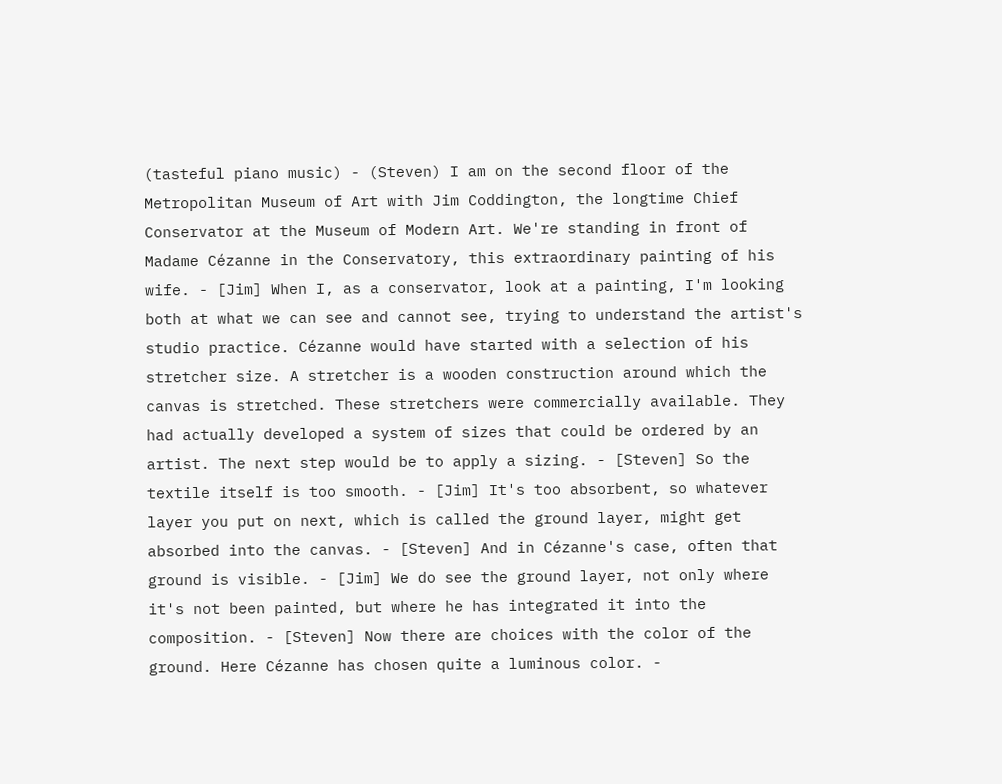(tasteful piano music) - (Steven) I am on the second floor of the Metropolitan Museum of Art with Jim Coddington, the longtime Chief Conservator at the Museum of Modern Art. We're standing in front of Madame Cézanne in the Conservatory, this extraordinary painting of his wife. - [Jim] When I, as a conservator, look at a painting, I'm looking both at what we can see and cannot see, trying to understand the artist's studio practice. Cézanne would have started with a selection of his stretcher size. A stretcher is a wooden construction around which the canvas is stretched. These stretchers were commercially available. They had actually developed a system of sizes that could be ordered by an artist. The next step would be to apply a sizing. - [Steven] So the textile itself is too smooth. - [Jim] It's too absorbent, so whatever layer you put on next, which is called the ground layer, might get absorbed into the canvas. - [Steven] And in Cézanne's case, often that ground is visible. - [Jim] We do see the ground layer, not only where it's not been painted, but where he has integrated it into the composition. - [Steven] Now there are choices with the color of the ground. Here Cézanne has chosen quite a luminous color. -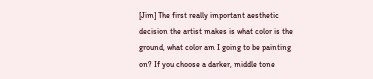[Jim] The first really important aesthetic decision the artist makes is what color is the ground, what color am I going to be painting on? If you choose a darker, middle tone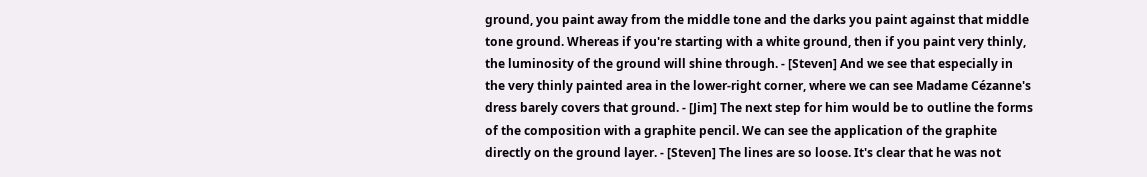ground, you paint away from the middle tone and the darks you paint against that middle tone ground. Whereas if you're starting with a white ground, then if you paint very thinly, the luminosity of the ground will shine through. - [Steven] And we see that especially in the very thinly painted area in the lower-right corner, where we can see Madame Cézanne's dress barely covers that ground. - [Jim] The next step for him would be to outline the forms of the composition with a graphite pencil. We can see the application of the graphite directly on the ground layer. - [Steven] The lines are so loose. It's clear that he was not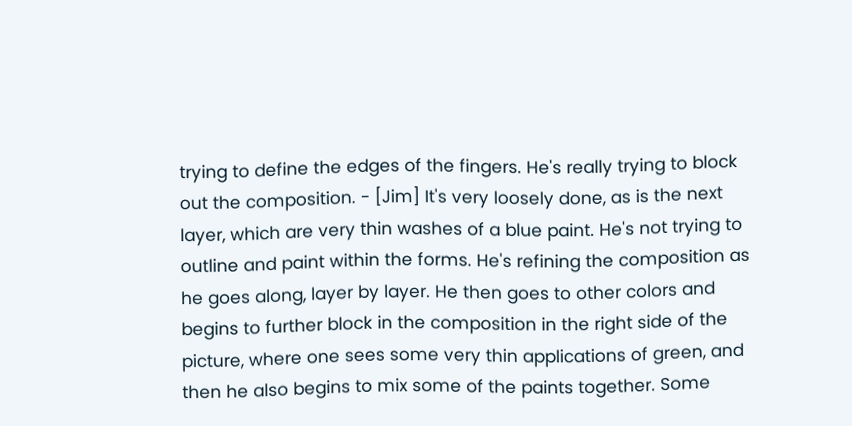trying to define the edges of the fingers. He's really trying to block out the composition. - [Jim] It's very loosely done, as is the next layer, which are very thin washes of a blue paint. He's not trying to outline and paint within the forms. He's refining the composition as he goes along, layer by layer. He then goes to other colors and begins to further block in the composition in the right side of the picture, where one sees some very thin applications of green, and then he also begins to mix some of the paints together. Some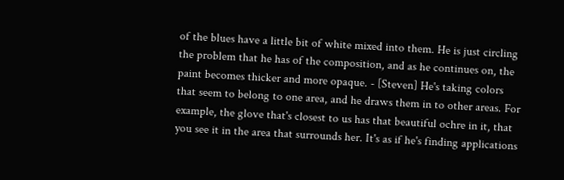of the blues have a little bit of white mixed into them. He is just circling the problem that he has of the composition, and as he continues on, the paint becomes thicker and more opaque. - [Steven] He's taking colors that seem to belong to one area, and he draws them in to other areas. For example, the glove that's closest to us has that beautiful ochre in it, that you see it in the area that surrounds her. It's as if he's finding applications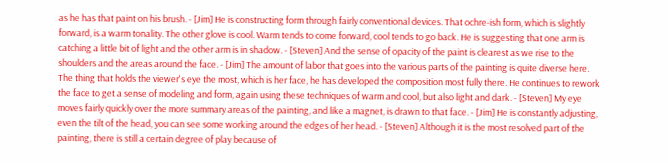as he has that paint on his brush. - [Jim] He is constructing form through fairly conventional devices. That ochre-ish form, which is slightly forward, is a warm tonality. The other glove is cool. Warm tends to come forward, cool tends to go back. He is suggesting that one arm is catching a little bit of light and the other arm is in shadow. - [Steven] And the sense of opacity of the paint is clearest as we rise to the shoulders and the areas around the face. - [Jim] The amount of labor that goes into the various parts of the painting is quite diverse here. The thing that holds the viewer's eye the most, which is her face, he has developed the composition most fully there. He continues to rework the face to get a sense of modeling and form, again using these techniques of warm and cool, but also light and dark. - [Steven] My eye moves fairly quickly over the more summary areas of the painting, and like a magnet, is drawn to that face. - [Jim] He is constantly adjusting, even the tilt of the head, you can see some working around the edges of her head. - [Steven] Although it is the most resolved part of the painting, there is still a certain degree of play because of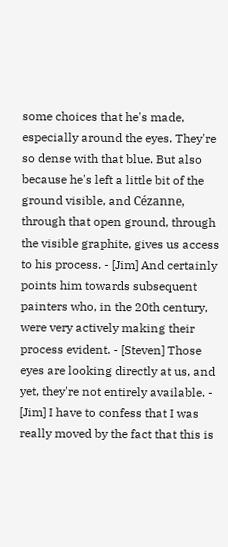some choices that he's made, especially around the eyes. They're so dense with that blue. But also because he's left a little bit of the ground visible, and Cézanne, through that open ground, through the visible graphite, gives us access to his process. - [Jim] And certainly points him towards subsequent painters who, in the 20th century, were very actively making their process evident. - [Steven] Those eyes are looking directly at us, and yet, they're not entirely available. - [Jim] I have to confess that I was really moved by the fact that this is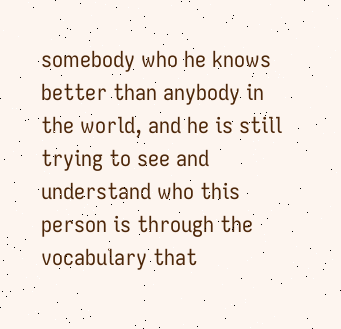somebody who he knows better than anybody in the world, and he is still trying to see and understand who this person is through the vocabulary that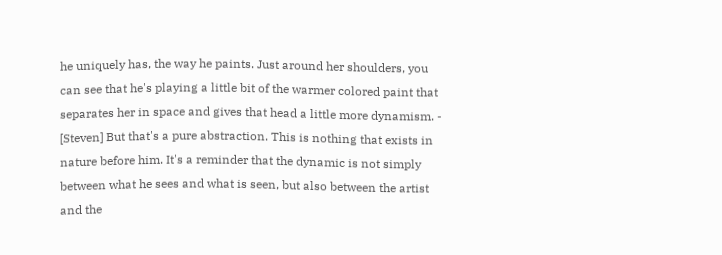he uniquely has, the way he paints. Just around her shoulders, you can see that he's playing a little bit of the warmer colored paint that separates her in space and gives that head a little more dynamism. - [Steven] But that's a pure abstraction. This is nothing that exists in nature before him. It's a reminder that the dynamic is not simply between what he sees and what is seen, but also between the artist and the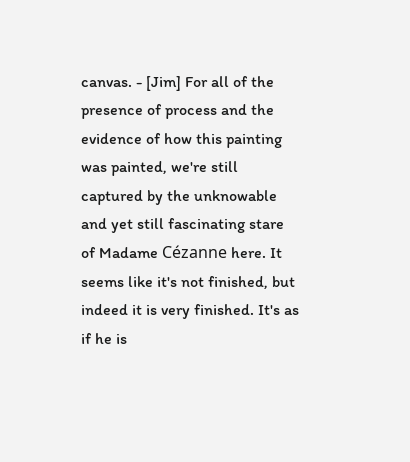canvas. - [Jim] For all of the presence of process and the evidence of how this painting was painted, we're still captured by the unknowable and yet still fascinating stare of Madame Cézanne here. It seems like it's not finished, but indeed it is very finished. It's as if he is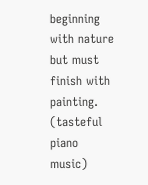beginning with nature but must finish with painting. (tasteful piano music)